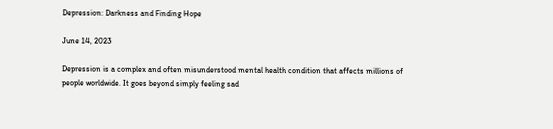Depression: Darkness and Finding Hope

June 14, 2023

Depression is a complex and often misunderstood mental health condition that affects millions of people worldwide. It goes beyond simply feeling sad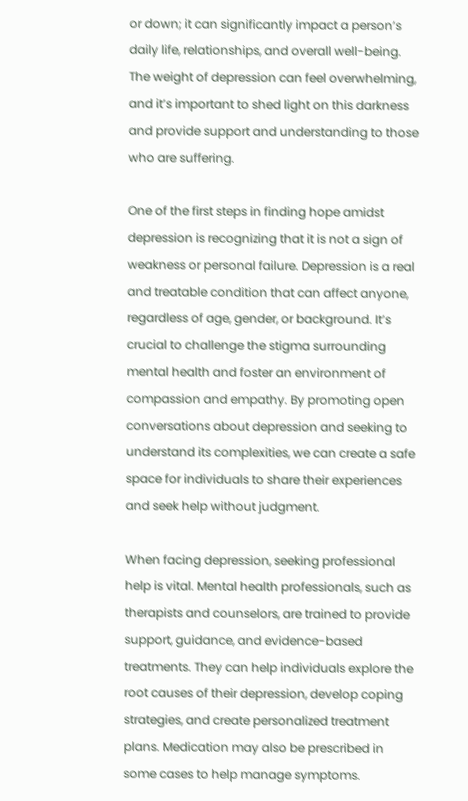or down; it can significantly impact a person’s daily life, relationships, and overall well-being. The weight of depression can feel overwhelming, and it’s important to shed light on this darkness and provide support and understanding to those who are suffering.

One of the first steps in finding hope amidst depression is recognizing that it is not a sign of weakness or personal failure. Depression is a real and treatable condition that can affect anyone, regardless of age, gender, or background. It’s crucial to challenge the stigma surrounding mental health and foster an environment of compassion and empathy. By promoting open conversations about depression and seeking to understand its complexities, we can create a safe space for individuals to share their experiences and seek help without judgment.

When facing depression, seeking professional help is vital. Mental health professionals, such as therapists and counselors, are trained to provide support, guidance, and evidence-based treatments. They can help individuals explore the root causes of their depression, develop coping strategies, and create personalized treatment plans. Medication may also be prescribed in some cases to help manage symptoms.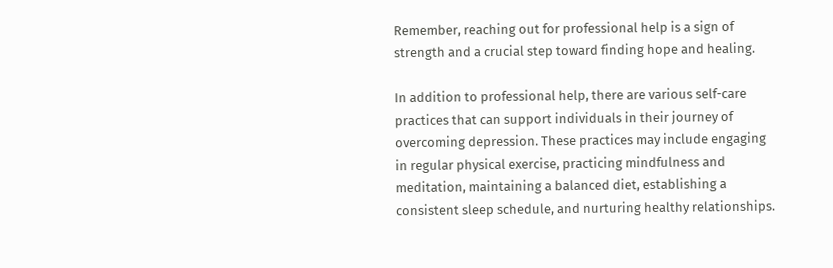Remember, reaching out for professional help is a sign of strength and a crucial step toward finding hope and healing.

In addition to professional help, there are various self-care practices that can support individuals in their journey of overcoming depression. These practices may include engaging in regular physical exercise, practicing mindfulness and meditation, maintaining a balanced diet, establishing a consistent sleep schedule, and nurturing healthy relationships.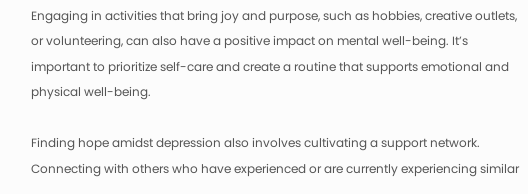Engaging in activities that bring joy and purpose, such as hobbies, creative outlets, or volunteering, can also have a positive impact on mental well-being. It’s important to prioritize self-care and create a routine that supports emotional and physical well-being.

Finding hope amidst depression also involves cultivating a support network. Connecting with others who have experienced or are currently experiencing similar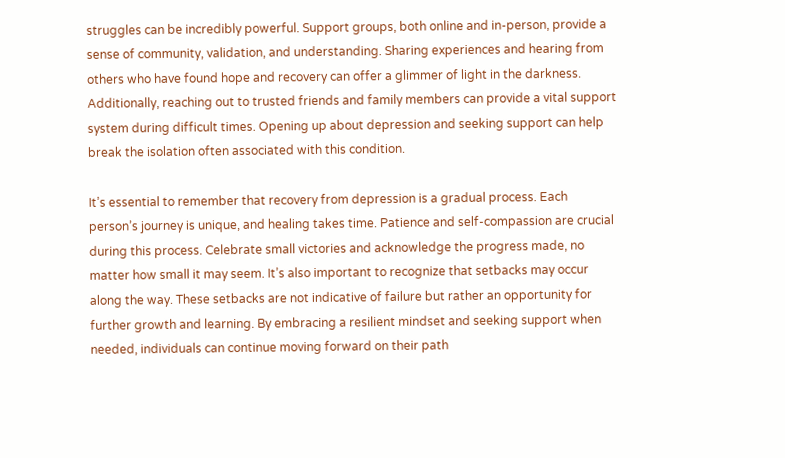struggles can be incredibly powerful. Support groups, both online and in-person, provide a sense of community, validation, and understanding. Sharing experiences and hearing from others who have found hope and recovery can offer a glimmer of light in the darkness. Additionally, reaching out to trusted friends and family members can provide a vital support system during difficult times. Opening up about depression and seeking support can help break the isolation often associated with this condition.

It’s essential to remember that recovery from depression is a gradual process. Each person’s journey is unique, and healing takes time. Patience and self-compassion are crucial during this process. Celebrate small victories and acknowledge the progress made, no matter how small it may seem. It’s also important to recognize that setbacks may occur along the way. These setbacks are not indicative of failure but rather an opportunity for further growth and learning. By embracing a resilient mindset and seeking support when needed, individuals can continue moving forward on their path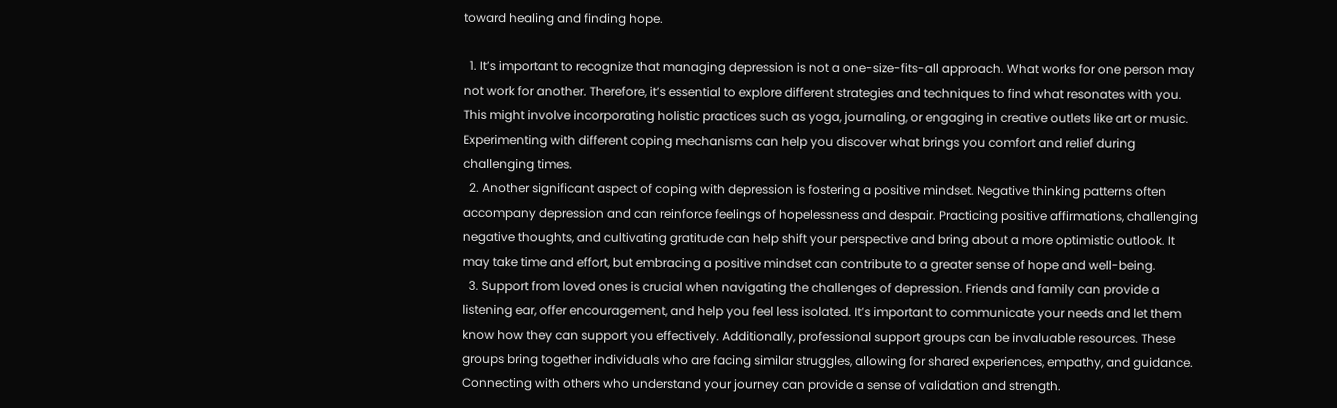toward healing and finding hope.

  1. It’s important to recognize that managing depression is not a one-size-fits-all approach. What works for one person may not work for another. Therefore, it’s essential to explore different strategies and techniques to find what resonates with you. This might involve incorporating holistic practices such as yoga, journaling, or engaging in creative outlets like art or music. Experimenting with different coping mechanisms can help you discover what brings you comfort and relief during challenging times.
  2. Another significant aspect of coping with depression is fostering a positive mindset. Negative thinking patterns often accompany depression and can reinforce feelings of hopelessness and despair. Practicing positive affirmations, challenging negative thoughts, and cultivating gratitude can help shift your perspective and bring about a more optimistic outlook. It may take time and effort, but embracing a positive mindset can contribute to a greater sense of hope and well-being.
  3. Support from loved ones is crucial when navigating the challenges of depression. Friends and family can provide a listening ear, offer encouragement, and help you feel less isolated. It’s important to communicate your needs and let them know how they can support you effectively. Additionally, professional support groups can be invaluable resources. These groups bring together individuals who are facing similar struggles, allowing for shared experiences, empathy, and guidance. Connecting with others who understand your journey can provide a sense of validation and strength.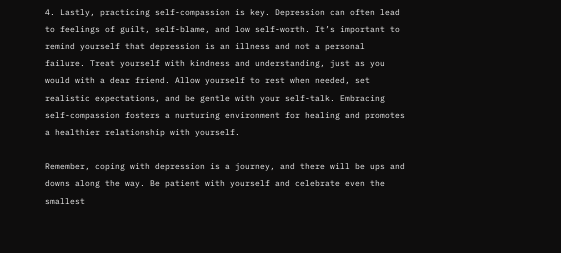4. Lastly, practicing self-compassion is key. Depression can often lead to feelings of guilt, self-blame, and low self-worth. It’s important to remind yourself that depression is an illness and not a personal failure. Treat yourself with kindness and understanding, just as you would with a dear friend. Allow yourself to rest when needed, set realistic expectations, and be gentle with your self-talk. Embracing self-compassion fosters a nurturing environment for healing and promotes a healthier relationship with yourself.

Remember, coping with depression is a journey, and there will be ups and downs along the way. Be patient with yourself and celebrate even the smallest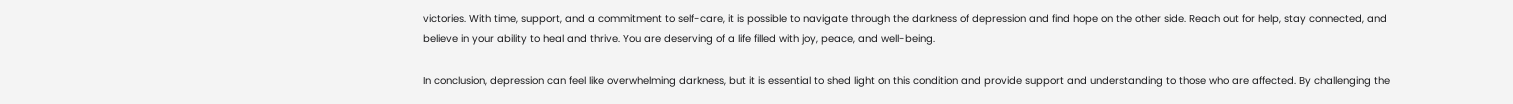victories. With time, support, and a commitment to self-care, it is possible to navigate through the darkness of depression and find hope on the other side. Reach out for help, stay connected, and believe in your ability to heal and thrive. You are deserving of a life filled with joy, peace, and well-being.

In conclusion, depression can feel like overwhelming darkness, but it is essential to shed light on this condition and provide support and understanding to those who are affected. By challenging the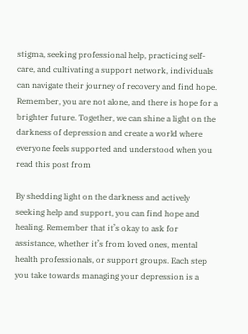stigma, seeking professional help, practicing self-care, and cultivating a support network, individuals can navigate their journey of recovery and find hope. Remember, you are not alone, and there is hope for a brighter future. Together, we can shine a light on the darkness of depression and create a world where everyone feels supported and understood when you read this post from

By shedding light on the darkness and actively seeking help and support, you can find hope and healing. Remember that it’s okay to ask for assistance, whether it’s from loved ones, mental health professionals, or support groups. Each step you take towards managing your depression is a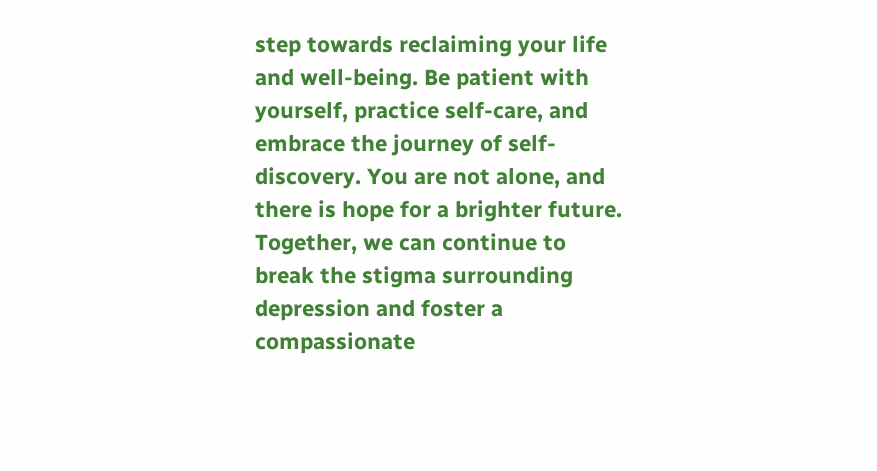step towards reclaiming your life and well-being. Be patient with yourself, practice self-care, and embrace the journey of self-discovery. You are not alone, and there is hope for a brighter future. Together, we can continue to break the stigma surrounding depression and foster a compassionate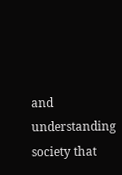and understanding society that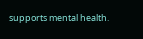supports mental health.